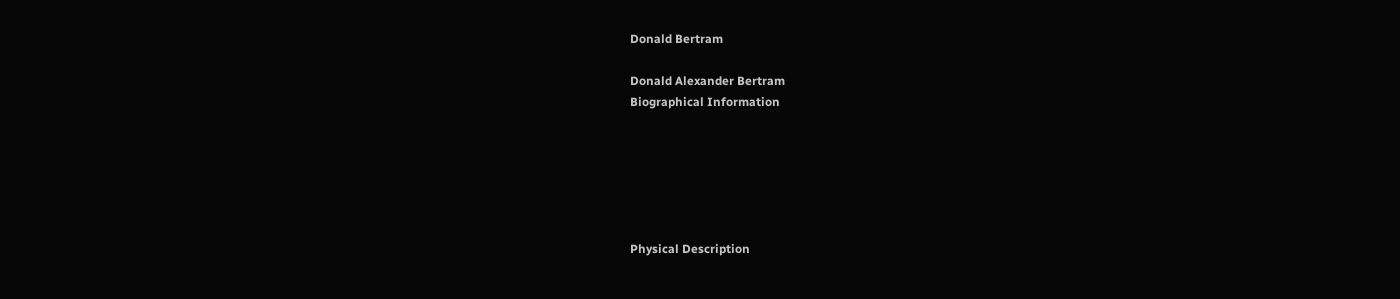Donald Bertram

Donald Alexander Bertram
Biographical Information






Physical Description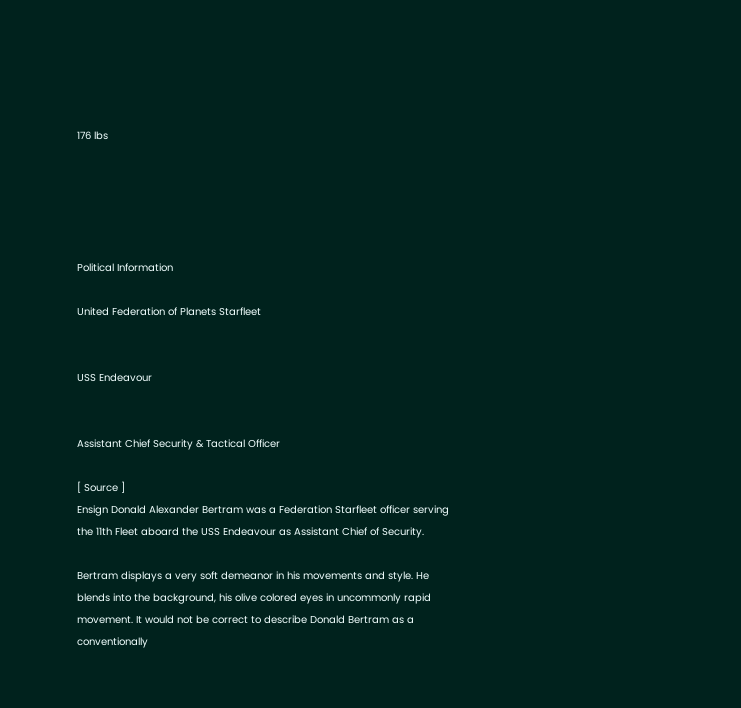176 lbs





Political Information

United Federation of Planets Starfleet


USS Endeavour


Assistant Chief Security & Tactical Officer

[ Source ]
Ensign Donald Alexander Bertram was a Federation Starfleet officer serving the 11th Fleet aboard the USS Endeavour as Assistant Chief of Security.

Bertram displays a very soft demeanor in his movements and style. He blends into the background, his olive colored eyes in uncommonly rapid movement. It would not be correct to describe Donald Bertram as a conventionally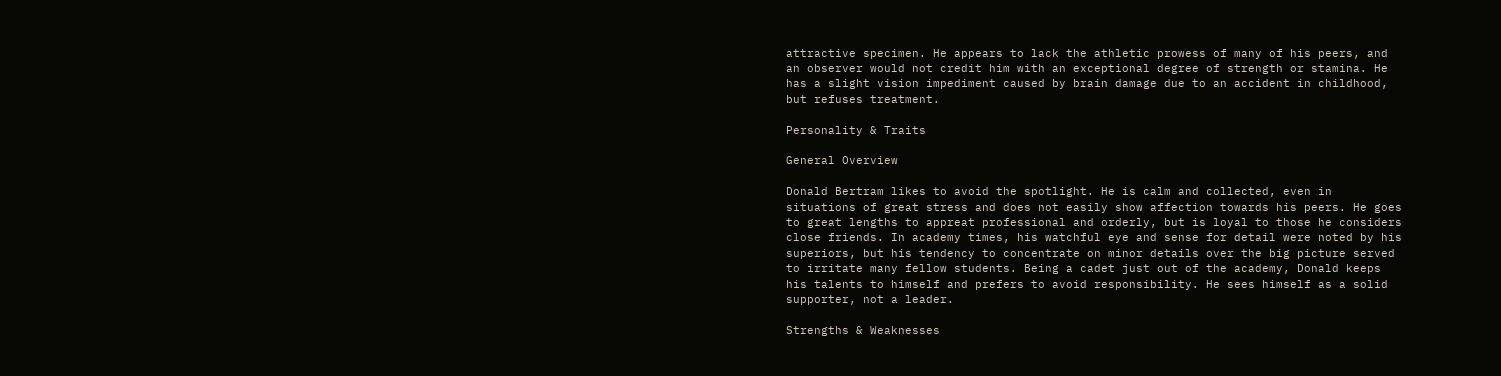attractive specimen. He appears to lack the athletic prowess of many of his peers, and an observer would not credit him with an exceptional degree of strength or stamina. He has a slight vision impediment caused by brain damage due to an accident in childhood, but refuses treatment.

Personality & Traits

General Overview

Donald Bertram likes to avoid the spotlight. He is calm and collected, even in situations of great stress and does not easily show affection towards his peers. He goes to great lengths to appreat professional and orderly, but is loyal to those he considers close friends. In academy times, his watchful eye and sense for detail were noted by his superiors, but his tendency to concentrate on minor details over the big picture served to irritate many fellow students. Being a cadet just out of the academy, Donald keeps his talents to himself and prefers to avoid responsibility. He sees himself as a solid supporter, not a leader.

Strengths & Weaknesses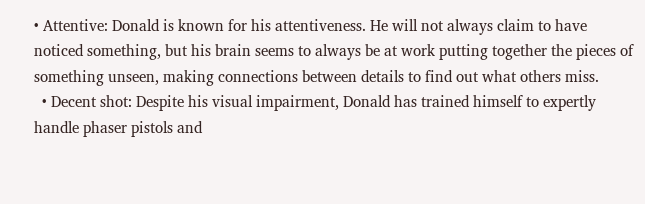• Attentive: Donald is known for his attentiveness. He will not always claim to have noticed something, but his brain seems to always be at work putting together the pieces of something unseen, making connections between details to find out what others miss.
  • Decent shot: Despite his visual impairment, Donald has trained himself to expertly handle phaser pistols and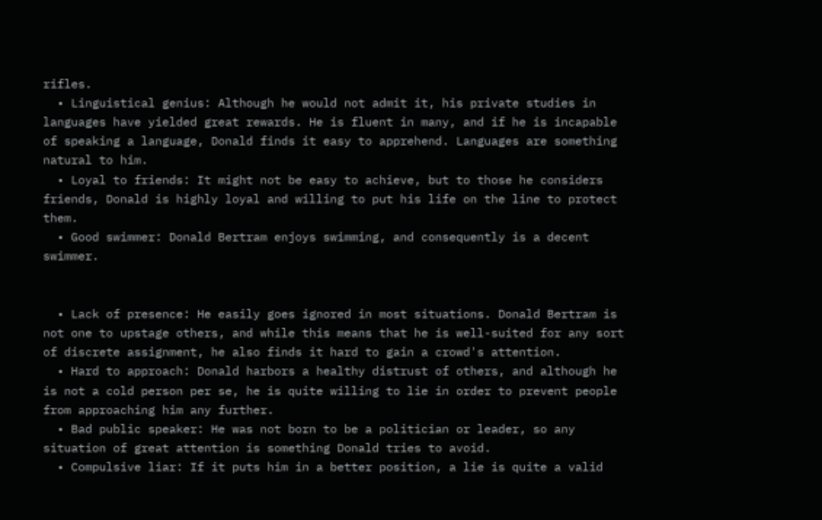rifles.
  • Linguistical genius: Although he would not admit it, his private studies in languages have yielded great rewards. He is fluent in many, and if he is incapable of speaking a language, Donald finds it easy to apprehend. Languages are something natural to him.
  • Loyal to friends: It might not be easy to achieve, but to those he considers friends, Donald is highly loyal and willing to put his life on the line to protect them.
  • Good swimmer: Donald Bertram enjoys swimming, and consequently is a decent swimmer.


  • Lack of presence: He easily goes ignored in most situations. Donald Bertram is not one to upstage others, and while this means that he is well-suited for any sort of discrete assignment, he also finds it hard to gain a crowd's attention.
  • Hard to approach: Donald harbors a healthy distrust of others, and although he is not a cold person per se, he is quite willing to lie in order to prevent people from approaching him any further.
  • Bad public speaker: He was not born to be a politician or leader, so any situation of great attention is something Donald tries to avoid.
  • Compulsive liar: If it puts him in a better position, a lie is quite a valid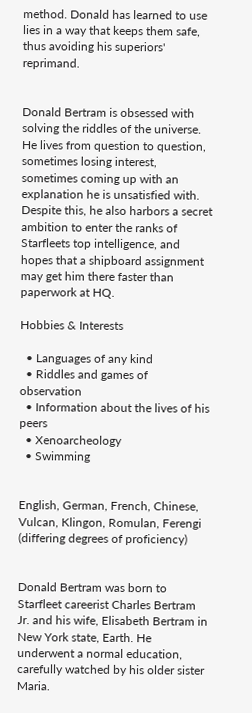method. Donald has learned to use lies in a way that keeps them safe, thus avoiding his superiors' reprimand.


Donald Bertram is obsessed with solving the riddles of the universe. He lives from question to question, sometimes losing interest, sometimes coming up with an explanation he is unsatisfied with. Despite this, he also harbors a secret ambition to enter the ranks of Starfleets top intelligence, and hopes that a shipboard assignment may get him there faster than paperwork at HQ.

Hobbies & Interests

  • Languages of any kind
  • Riddles and games of observation
  • Information about the lives of his peers
  • Xenoarcheology
  • Swimming


English, German, French, Chinese, Vulcan, Klingon, Romulan, Ferengi (differing degrees of proficiency)


Donald Bertram was born to Starfleet careerist Charles Bertram Jr. and his wife, Elisabeth Bertram in New York state, Earth. He underwent a normal education, carefully watched by his older sister Maria.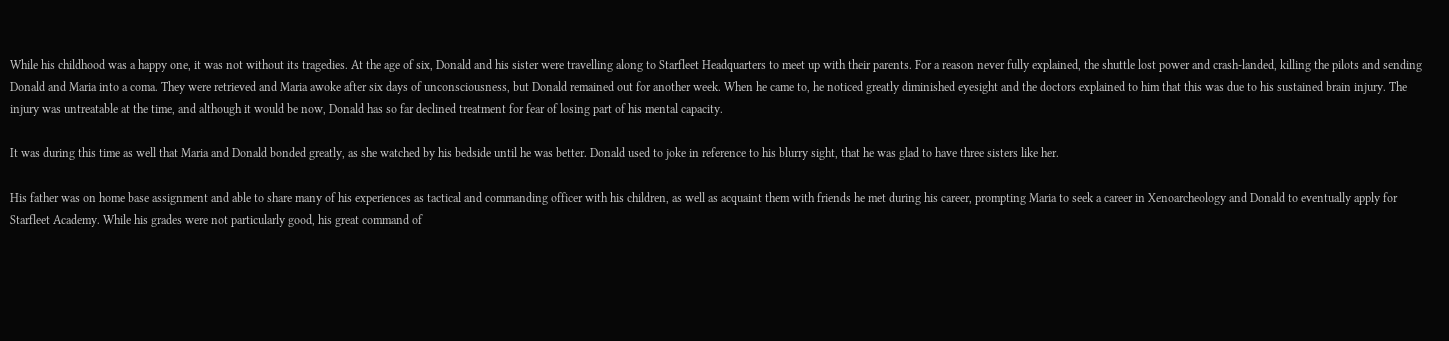While his childhood was a happy one, it was not without its tragedies. At the age of six, Donald and his sister were travelling along to Starfleet Headquarters to meet up with their parents. For a reason never fully explained, the shuttle lost power and crash-landed, killing the pilots and sending Donald and Maria into a coma. They were retrieved and Maria awoke after six days of unconsciousness, but Donald remained out for another week. When he came to, he noticed greatly diminished eyesight and the doctors explained to him that this was due to his sustained brain injury. The injury was untreatable at the time, and although it would be now, Donald has so far declined treatment for fear of losing part of his mental capacity.

It was during this time as well that Maria and Donald bonded greatly, as she watched by his bedside until he was better. Donald used to joke in reference to his blurry sight, that he was glad to have three sisters like her.

His father was on home base assignment and able to share many of his experiences as tactical and commanding officer with his children, as well as acquaint them with friends he met during his career, prompting Maria to seek a career in Xenoarcheology and Donald to eventually apply for Starfleet Academy. While his grades were not particularly good, his great command of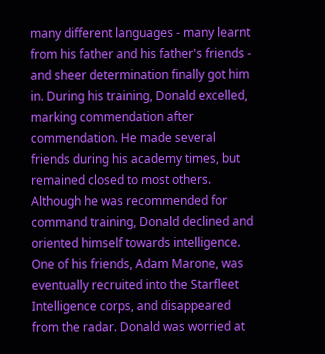many different languages - many learnt from his father and his father's friends - and sheer determination finally got him in. During his training, Donald excelled, marking commendation after commendation. He made several friends during his academy times, but remained closed to most others. Although he was recommended for command training, Donald declined and oriented himself towards intelligence. One of his friends, Adam Marone, was eventually recruited into the Starfleet Intelligence corps, and disappeared from the radar. Donald was worried at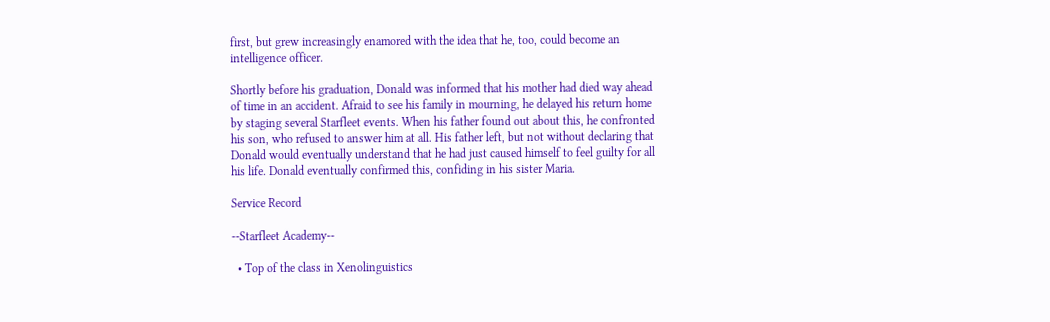first, but grew increasingly enamored with the idea that he, too, could become an intelligence officer.

Shortly before his graduation, Donald was informed that his mother had died way ahead of time in an accident. Afraid to see his family in mourning, he delayed his return home by staging several Starfleet events. When his father found out about this, he confronted his son, who refused to answer him at all. His father left, but not without declaring that Donald would eventually understand that he had just caused himself to feel guilty for all his life. Donald eventually confirmed this, confiding in his sister Maria.

Service Record

--Starfleet Academy--

  • Top of the class in Xenolinguistics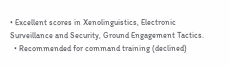• Excellent scores in Xenolinguistics, Electronic Surveillance and Security, Ground Engagement Tactics.
  • Recommended for command training (declined)